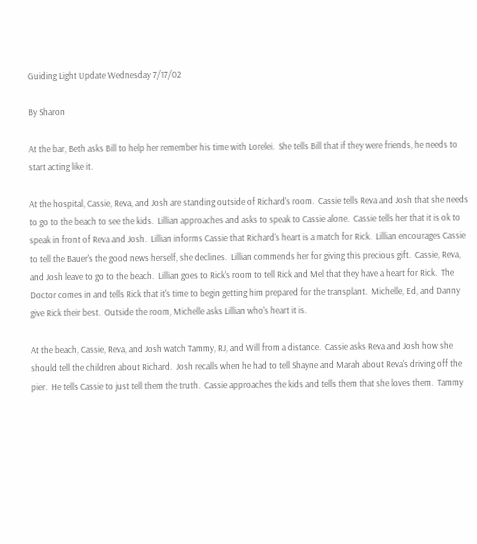Guiding Light Update Wednesday 7/17/02

By Sharon

At the bar, Beth asks Bill to help her remember his time with Lorelei.  She tells Bill that if they were friends, he needs to start acting like it.

At the hospital, Cassie, Reva, and Josh are standing outside of Richard's room.  Cassie tells Reva and Josh that she needs to go to the beach to see the kids.  Lillian approaches and asks to speak to Cassie alone.  Cassie tells her that it is ok to speak in front of Reva and Josh.  Lillian informs Cassie that Richard's heart is a match for Rick.  Lillian encourages Cassie to tell the Bauer's the good news herself, she declines.  Lillian commends her for giving this precious gift.  Cassie, Reva, and Josh leave to go to the beach.  Lillian goes to Rick's room to tell Rick and Mel that they have a heart for Rick.  The Doctor comes in and tells Rick that it's time to begin getting him prepared for the transplant.  Michelle, Ed, and Danny give Rick their best.  Outside the room, Michelle asks Lillian who's heart it is.

At the beach, Cassie, Reva, and Josh watch Tammy, RJ, and Will from a distance.  Cassie asks Reva and Josh how she should tell the children about Richard.  Josh recalls when he had to tell Shayne and Marah about Reva's driving off the pier.  He tells Cassie to just tell them the truth.  Cassie approaches the kids and tells them that she loves them.  Tammy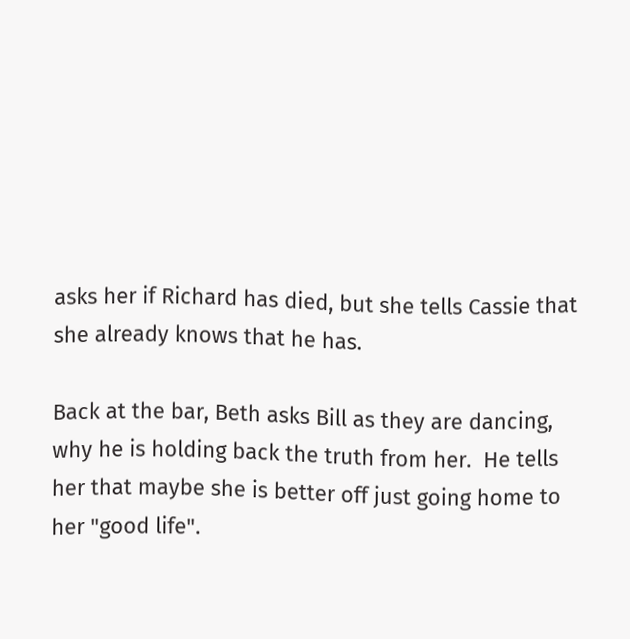asks her if Richard has died, but she tells Cassie that she already knows that he has.

Back at the bar, Beth asks Bill as they are dancing, why he is holding back the truth from her.  He tells her that maybe she is better off just going home to her "good life".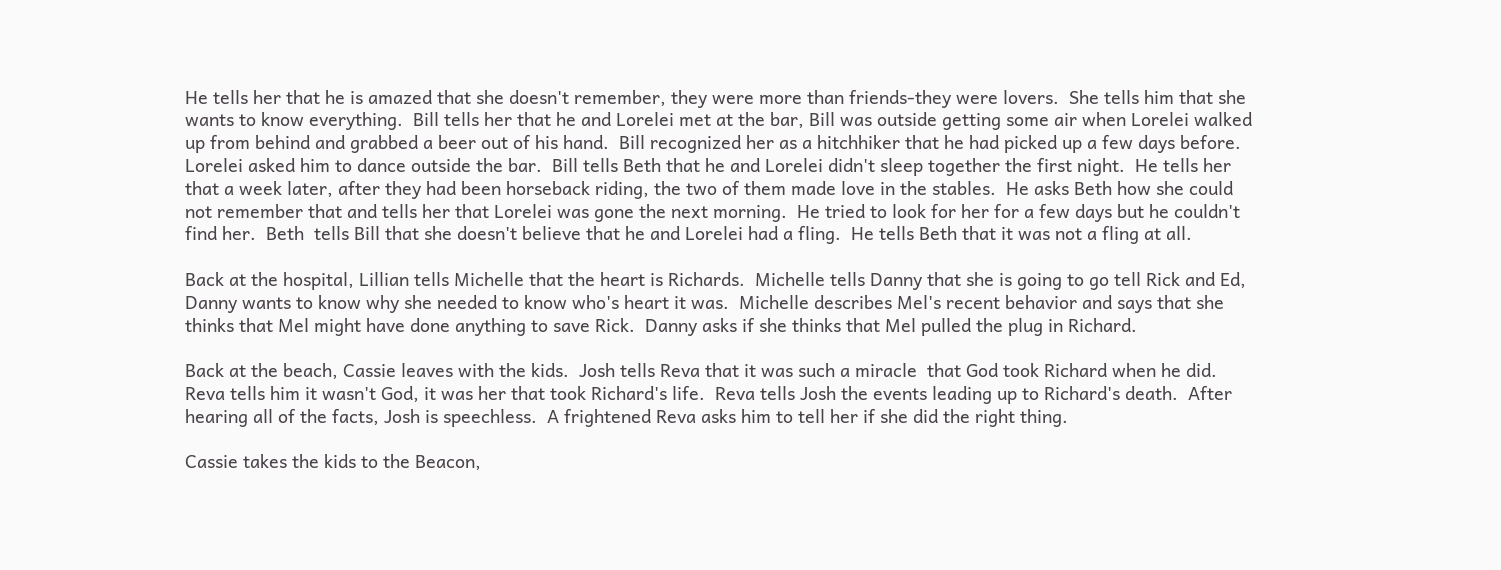He tells her that he is amazed that she doesn't remember, they were more than friends-they were lovers.  She tells him that she wants to know everything.  Bill tells her that he and Lorelei met at the bar, Bill was outside getting some air when Lorelei walked up from behind and grabbed a beer out of his hand.  Bill recognized her as a hitchhiker that he had picked up a few days before.  Lorelei asked him to dance outside the bar.  Bill tells Beth that he and Lorelei didn't sleep together the first night.  He tells her that a week later, after they had been horseback riding, the two of them made love in the stables.  He asks Beth how she could not remember that and tells her that Lorelei was gone the next morning.  He tried to look for her for a few days but he couldn't find her.  Beth  tells Bill that she doesn't believe that he and Lorelei had a fling.  He tells Beth that it was not a fling at all.

Back at the hospital, Lillian tells Michelle that the heart is Richards.  Michelle tells Danny that she is going to go tell Rick and Ed, Danny wants to know why she needed to know who's heart it was.  Michelle describes Mel's recent behavior and says that she thinks that Mel might have done anything to save Rick.  Danny asks if she thinks that Mel pulled the plug in Richard.

Back at the beach, Cassie leaves with the kids.  Josh tells Reva that it was such a miracle  that God took Richard when he did.  Reva tells him it wasn't God, it was her that took Richard's life.  Reva tells Josh the events leading up to Richard's death.  After hearing all of the facts, Josh is speechless.  A frightened Reva asks him to tell her if she did the right thing.

Cassie takes the kids to the Beacon,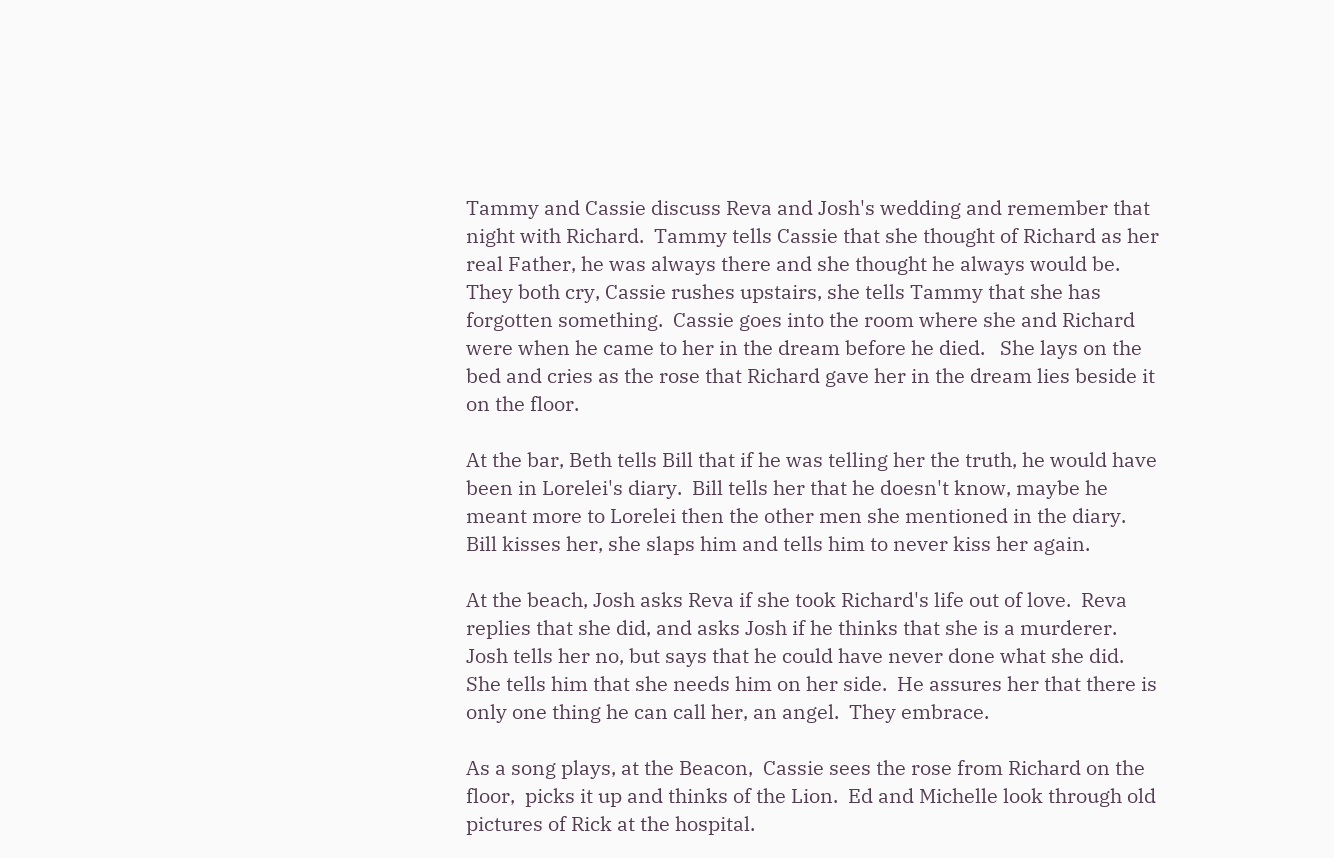Tammy and Cassie discuss Reva and Josh's wedding and remember that night with Richard.  Tammy tells Cassie that she thought of Richard as her real Father, he was always there and she thought he always would be.  They both cry, Cassie rushes upstairs, she tells Tammy that she has forgotten something.  Cassie goes into the room where she and Richard were when he came to her in the dream before he died.   She lays on the bed and cries as the rose that Richard gave her in the dream lies beside it on the floor.

At the bar, Beth tells Bill that if he was telling her the truth, he would have been in Lorelei's diary.  Bill tells her that he doesn't know, maybe he meant more to Lorelei then the other men she mentioned in the diary.  Bill kisses her, she slaps him and tells him to never kiss her again.

At the beach, Josh asks Reva if she took Richard's life out of love.  Reva replies that she did, and asks Josh if he thinks that she is a murderer.  Josh tells her no, but says that he could have never done what she did.  She tells him that she needs him on her side.  He assures her that there is only one thing he can call her, an angel.  They embrace.

As a song plays, at the Beacon,  Cassie sees the rose from Richard on the floor,  picks it up and thinks of the Lion.  Ed and Michelle look through old pictures of Rick at the hospital.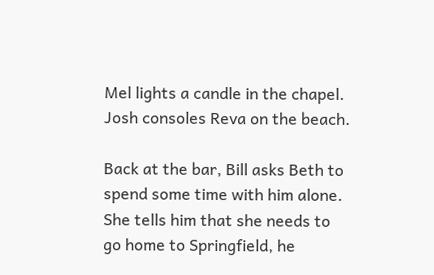Mel lights a candle in the chapel.  Josh consoles Reva on the beach.

Back at the bar, Bill asks Beth to spend some time with him alone.  She tells him that she needs to go home to Springfield, he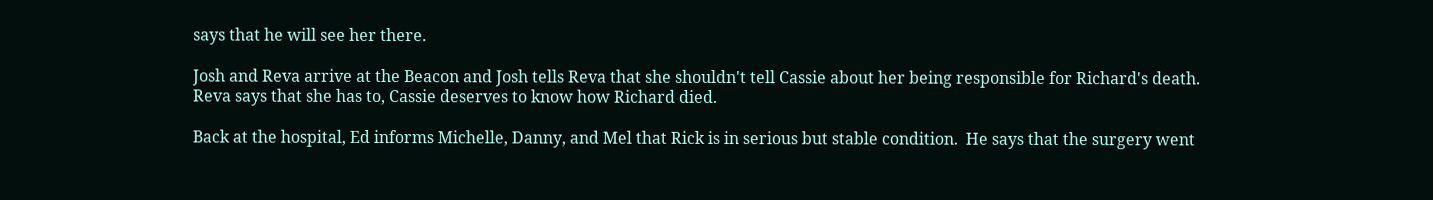says that he will see her there.

Josh and Reva arrive at the Beacon and Josh tells Reva that she shouldn't tell Cassie about her being responsible for Richard's death.  Reva says that she has to, Cassie deserves to know how Richard died.

Back at the hospital, Ed informs Michelle, Danny, and Mel that Rick is in serious but stable condition.  He says that the surgery went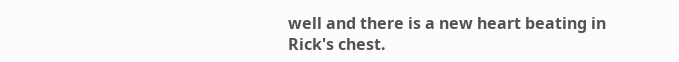well and there is a new heart beating in Rick's chest.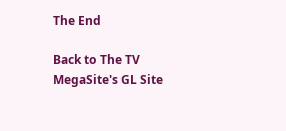The End

Back to The TV MegaSite's GL Site